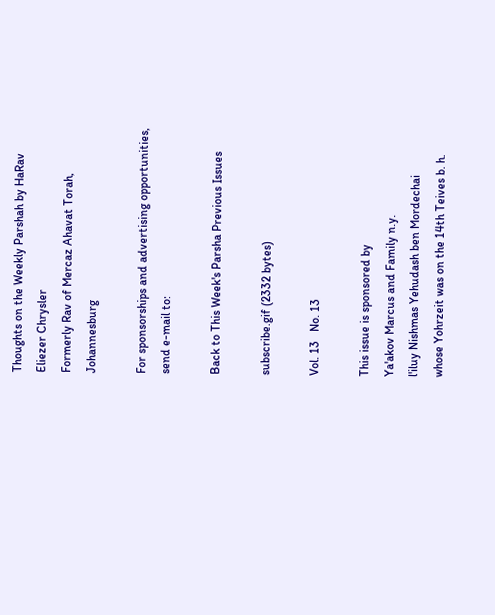Thoughts on the Weekly Parshah by HaRav Eliezer Chrysler
Formerly Rav of Mercaz Ahavat Torah, Johannesburg

For sponsorships and advertising opportunities, send e-mail to:

Back to This Week's Parsha Previous Issues

subscribe.gif (2332 bytes)

Vol. 13   No. 13

This issue is sponsored by
Ya'akov Marcus and Family n.y.
l'iluy Nishmas Yehudash ben Mordechai
whose Yohrzeit was on the 14th Teives b. h.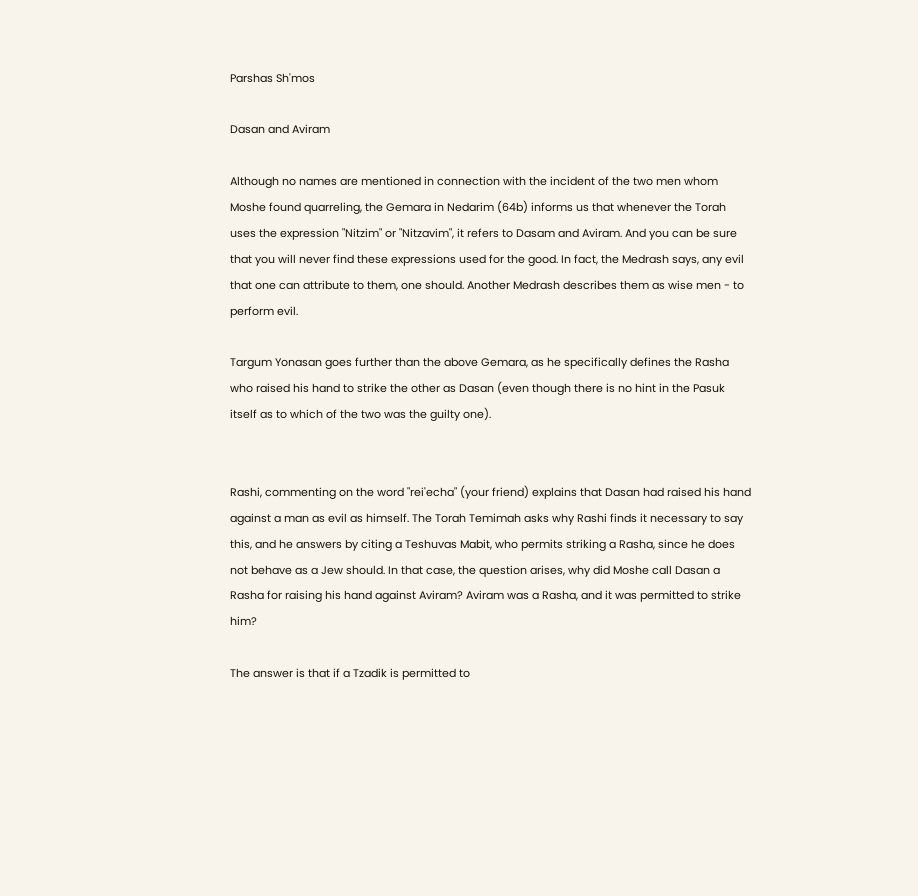Parshas Sh'mos

Dasan and Aviram

Although no names are mentioned in connection with the incident of the two men whom Moshe found quarreling, the Gemara in Nedarim (64b) informs us that whenever the Torah uses the expression "Nitzim" or "Nitzavim", it refers to Dasam and Aviram. And you can be sure that you will never find these expressions used for the good. In fact, the Medrash says, any evil that one can attribute to them, one should. Another Medrash describes them as wise men - to perform evil.

Targum Yonasan goes further than the above Gemara, as he specifically defines the Rasha who raised his hand to strike the other as Dasan (even though there is no hint in the Pasuk itself as to which of the two was the guilty one).


Rashi, commenting on the word "rei'echa" (your friend) explains that Dasan had raised his hand against a man as evil as himself. The Torah Temimah asks why Rashi finds it necessary to say this, and he answers by citing a Teshuvas Mabit, who permits striking a Rasha, since he does not behave as a Jew should. In that case, the question arises, why did Moshe call Dasan a Rasha for raising his hand against Aviram? Aviram was a Rasha, and it was permitted to strike him?

The answer is that if a Tzadik is permitted to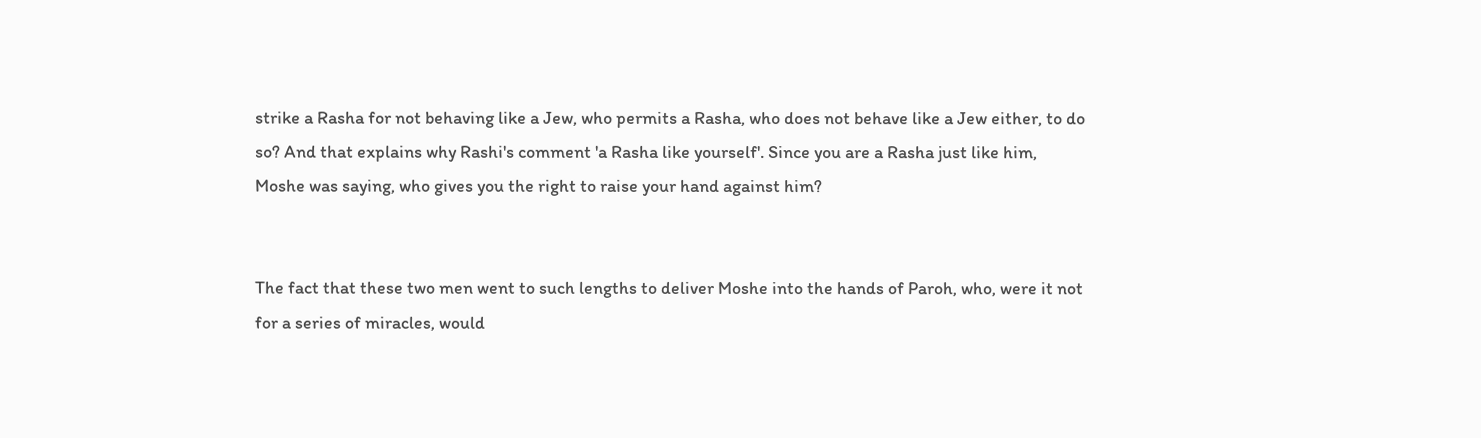strike a Rasha for not behaving like a Jew, who permits a Rasha, who does not behave like a Jew either, to do so? And that explains why Rashi's comment 'a Rasha like yourself'. Since you are a Rasha just like him, Moshe was saying, who gives you the right to raise your hand against him?


The fact that these two men went to such lengths to deliver Moshe into the hands of Paroh, who, were it not for a series of miracles, would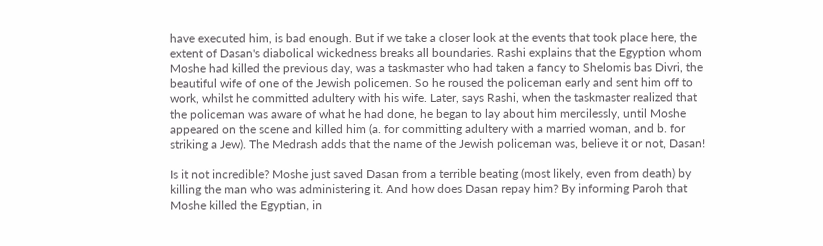have executed him, is bad enough. But if we take a closer look at the events that took place here, the extent of Dasan's diabolical wickedness breaks all boundaries. Rashi explains that the Egyption whom Moshe had killed the previous day, was a taskmaster who had taken a fancy to Shelomis bas Divri, the beautiful wife of one of the Jewish policemen. So he roused the policeman early and sent him off to work, whilst he committed adultery with his wife. Later, says Rashi, when the taskmaster realized that the policeman was aware of what he had done, he began to lay about him mercilessly, until Moshe appeared on the scene and killed him (a. for committing adultery with a married woman, and b. for striking a Jew). The Medrash adds that the name of the Jewish policeman was, believe it or not, Dasan!

Is it not incredible? Moshe just saved Dasan from a terrible beating (most likely, even from death) by killing the man who was administering it. And how does Dasan repay him? By informing Paroh that Moshe killed the Egyptian, in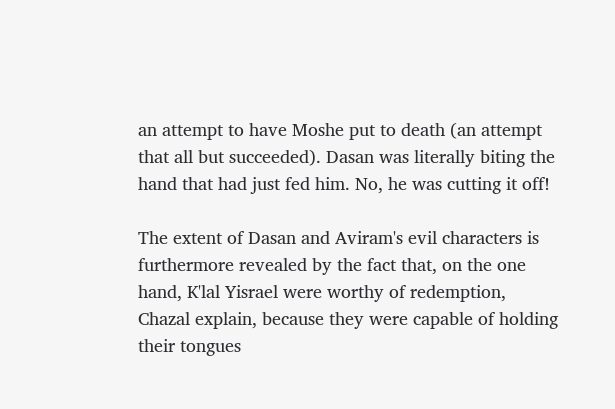an attempt to have Moshe put to death (an attempt that all but succeeded). Dasan was literally biting the hand that had just fed him. No, he was cutting it off!

The extent of Dasan and Aviram's evil characters is furthermore revealed by the fact that, on the one hand, K'lal Yisrael were worthy of redemption, Chazal explain, because they were capable of holding their tongues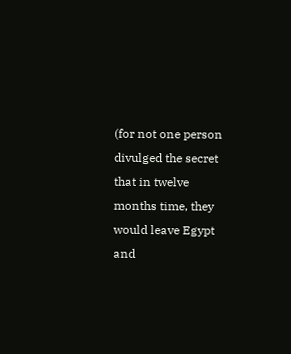(for not one person divulged the secret that in twelve months time, they would leave Egypt and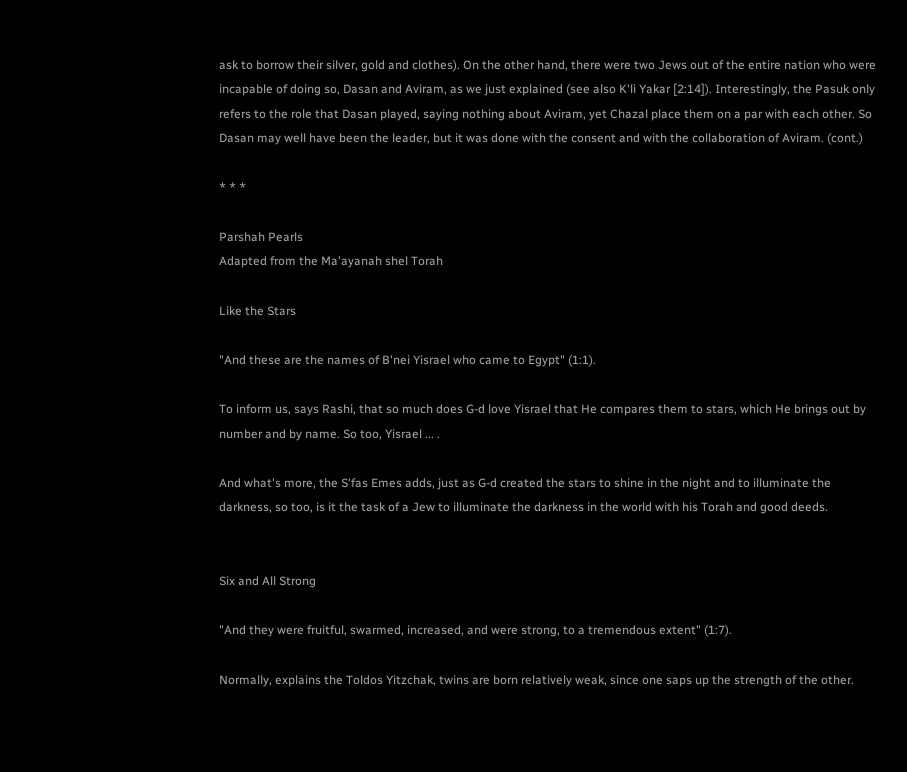ask to borrow their silver, gold and clothes). On the other hand, there were two Jews out of the entire nation who were incapable of doing so, Dasan and Aviram, as we just explained (see also K'li Yakar [2:14]). Interestingly, the Pasuk only refers to the role that Dasan played, saying nothing about Aviram, yet Chazal place them on a par with each other. So Dasan may well have been the leader, but it was done with the consent and with the collaboration of Aviram. (cont.)

* * *

Parshah Pearls
Adapted from the Ma'ayanah shel Torah

Like the Stars

"And these are the names of B'nei Yisrael who came to Egypt" (1:1).

To inform us, says Rashi, that so much does G-d love Yisrael that He compares them to stars, which He brings out by number and by name. So too, Yisrael ... .

And what's more, the S'fas Emes adds, just as G-d created the stars to shine in the night and to illuminate the darkness, so too, is it the task of a Jew to illuminate the darkness in the world with his Torah and good deeds.


Six and All Strong

"And they were fruitful, swarmed, increased, and were strong, to a tremendous extent" (1:7).

Normally, explains the Toldos Yitzchak, twins are born relatively weak, since one saps up the strength of the other.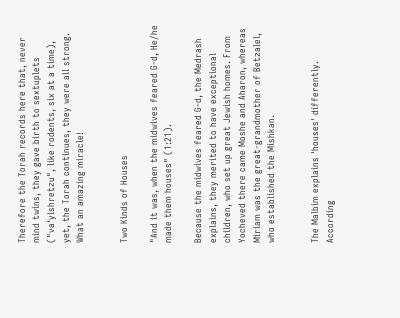Therefore the Torah records here that, never mind twins, they gave birth to sextuplets ("va'yishretzu", like rodents, six at a time), yet, the Torah continues, they were all strong. What an amazing miracle!


Two Kinds of Houses

"And it was, when the midwives feared G-d, He/he made them houses" (1:21).

Because the midwives feared G-d, the Medrash explains, they merited to have exceptional children, who set up great Jewish homes. From Yocheved there came Moshe and Aharon, whereas Miriam was the great-grandmother of Betzalel, who established the Mishkan.


The Malbim explains 'houses' differently. According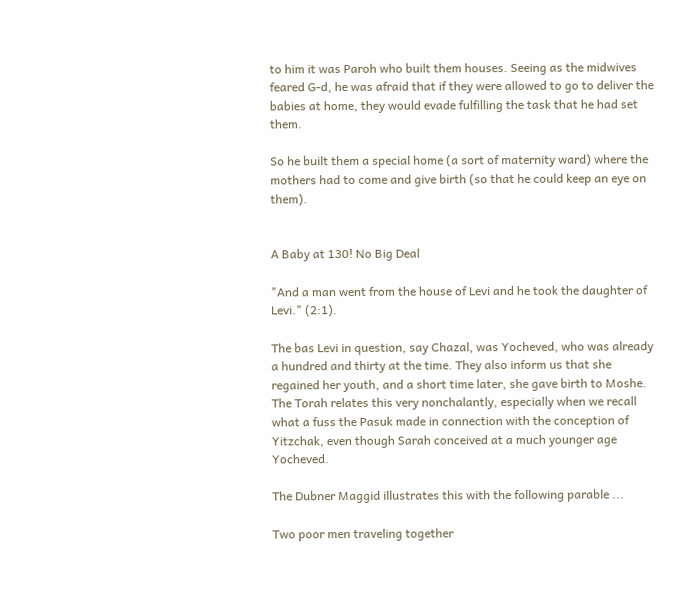to him it was Paroh who built them houses. Seeing as the midwives feared G-d, he was afraid that if they were allowed to go to deliver the babies at home, they would evade fulfilling the task that he had set them.

So he built them a special home (a sort of maternity ward) where the mothers had to come and give birth (so that he could keep an eye on them).


A Baby at 130! No Big Deal

"And a man went from the house of Levi and he took the daughter of Levi." (2:1).

The bas Levi in question, say Chazal, was Yocheved, who was already a hundred and thirty at the time. They also inform us that she regained her youth, and a short time later, she gave birth to Moshe. The Torah relates this very nonchalantly, especially when we recall what a fuss the Pasuk made in connection with the conception of Yitzchak, even though Sarah conceived at a much younger age Yocheved.

The Dubner Maggid illustrates this with the following parable ...

Two poor men traveling together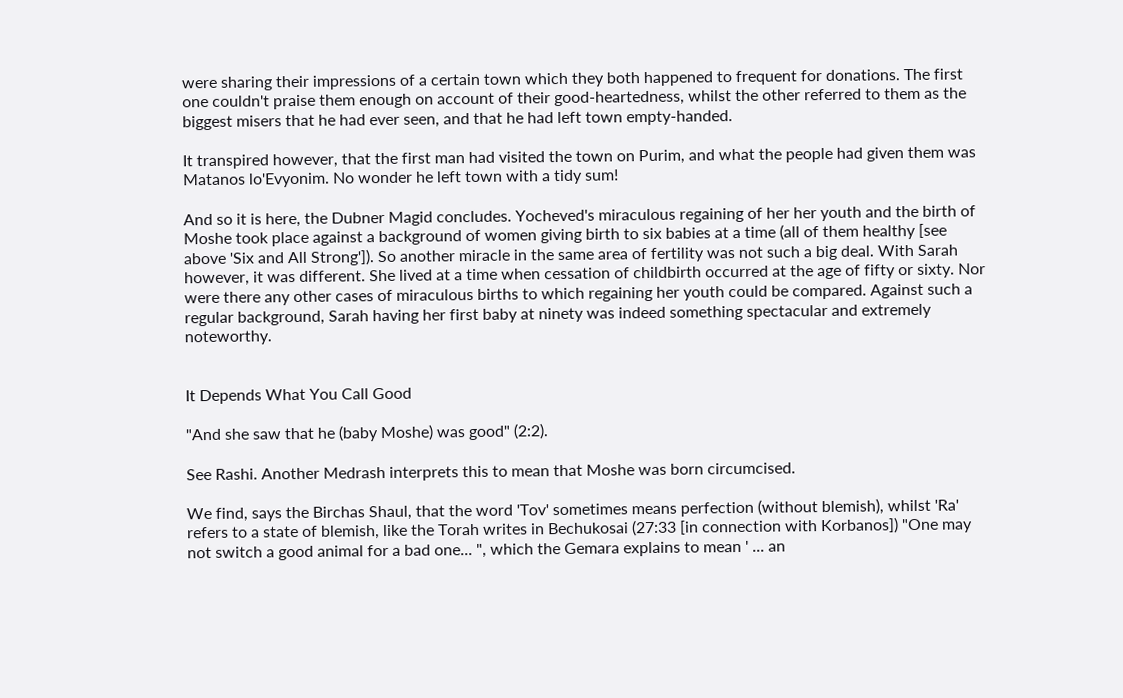were sharing their impressions of a certain town which they both happened to frequent for donations. The first one couldn't praise them enough on account of their good-heartedness, whilst the other referred to them as the biggest misers that he had ever seen, and that he had left town empty-handed.

It transpired however, that the first man had visited the town on Purim, and what the people had given them was Matanos lo'Evyonim. No wonder he left town with a tidy sum!

And so it is here, the Dubner Magid concludes. Yocheved's miraculous regaining of her her youth and the birth of Moshe took place against a background of women giving birth to six babies at a time (all of them healthy [see above 'Six and All Strong']). So another miracle in the same area of fertility was not such a big deal. With Sarah however, it was different. She lived at a time when cessation of childbirth occurred at the age of fifty or sixty. Nor were there any other cases of miraculous births to which regaining her youth could be compared. Against such a regular background, Sarah having her first baby at ninety was indeed something spectacular and extremely noteworthy.


It Depends What You Call Good

"And she saw that he (baby Moshe) was good" (2:2).

See Rashi. Another Medrash interprets this to mean that Moshe was born circumcised.

We find, says the Birchas Shaul, that the word 'Tov' sometimes means perfection (without blemish), whilst 'Ra' refers to a state of blemish, like the Torah writes in Bechukosai (27:33 [in connection with Korbanos]) "One may not switch a good animal for a bad one... ", which the Gemara explains to mean ' ... an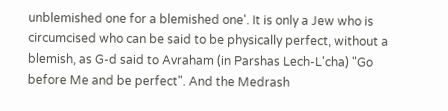unblemished one for a blemished one'. It is only a Jew who is circumcised who can be said to be physically perfect, without a blemish, as G-d said to Avraham (in Parshas Lech-L'cha) "Go before Me and be perfect". And the Medrash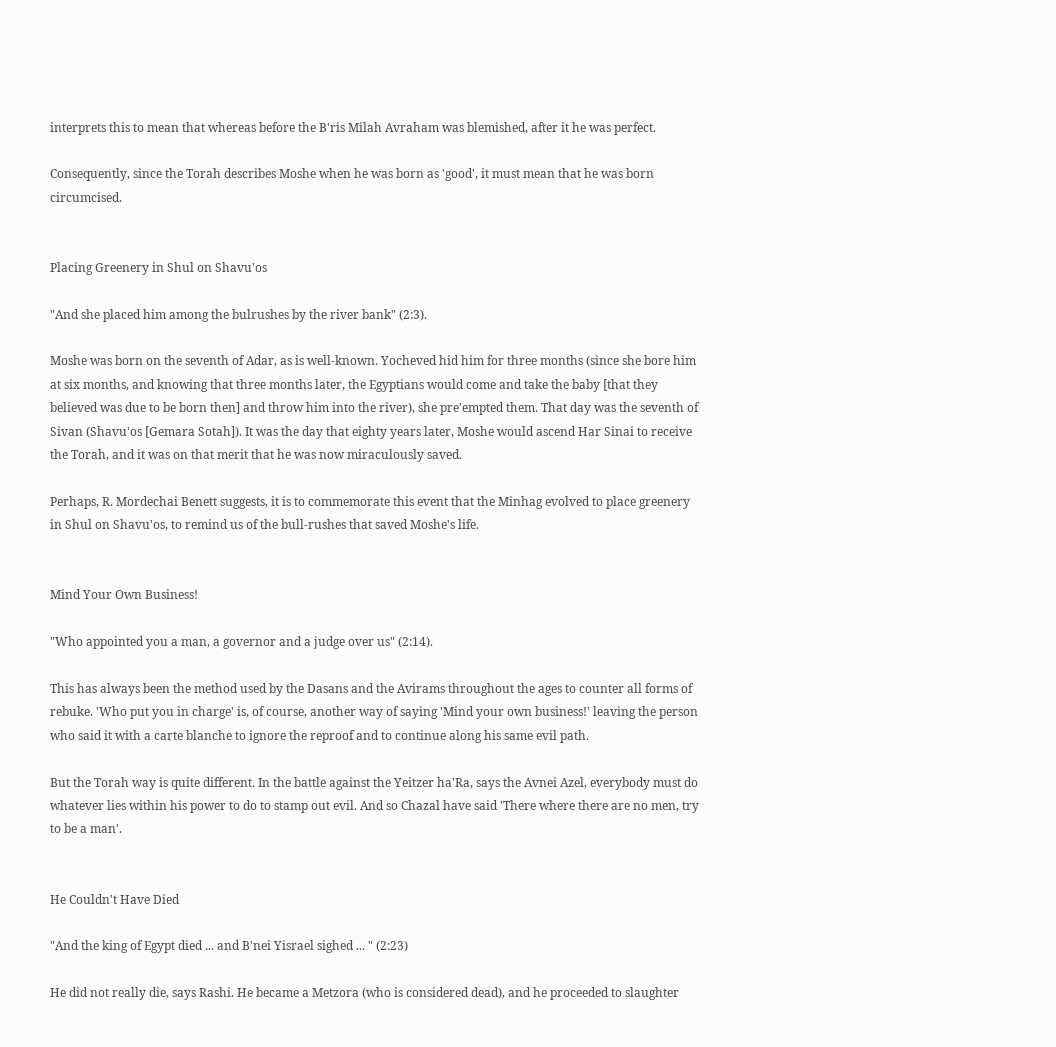interprets this to mean that whereas before the B'ris Milah Avraham was blemished, after it he was perfect.

Consequently, since the Torah describes Moshe when he was born as 'good', it must mean that he was born circumcised.


Placing Greenery in Shul on Shavu'os

"And she placed him among the bulrushes by the river bank" (2:3).

Moshe was born on the seventh of Adar, as is well-known. Yocheved hid him for three months (since she bore him at six months, and knowing that three months later, the Egyptians would come and take the baby [that they believed was due to be born then] and throw him into the river), she pre'empted them. That day was the seventh of Sivan (Shavu'os [Gemara Sotah]). It was the day that eighty years later, Moshe would ascend Har Sinai to receive the Torah, and it was on that merit that he was now miraculously saved.

Perhaps, R. Mordechai Benett suggests, it is to commemorate this event that the Minhag evolved to place greenery in Shul on Shavu'os, to remind us of the bull-rushes that saved Moshe's life.


Mind Your Own Business!

"Who appointed you a man, a governor and a judge over us" (2:14).

This has always been the method used by the Dasans and the Avirams throughout the ages to counter all forms of rebuke. 'Who put you in charge' is, of course, another way of saying 'Mind your own business!' leaving the person who said it with a carte blanche to ignore the reproof and to continue along his same evil path.

But the Torah way is quite different. In the battle against the Yeitzer ha'Ra, says the Avnei Azel, everybody must do whatever lies within his power to do to stamp out evil. And so Chazal have said 'There where there are no men, try to be a man'.


He Couldn't Have Died

"And the king of Egypt died ... and B'nei Yisrael sighed ... " (2:23)

He did not really die, says Rashi. He became a Metzora (who is considered dead), and he proceeded to slaughter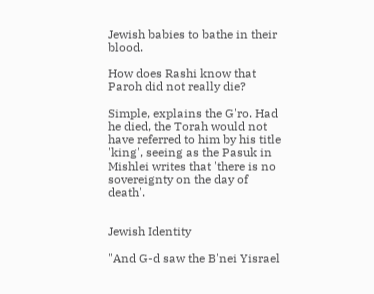Jewish babies to bathe in their blood.

How does Rashi know that Paroh did not really die?

Simple, explains the G'ro. Had he died, the Torah would not have referred to him by his title 'king', seeing as the Pasuk in Mishlei writes that 'there is no sovereignty on the day of death'.


Jewish Identity

"And G-d saw the B'nei Yisrael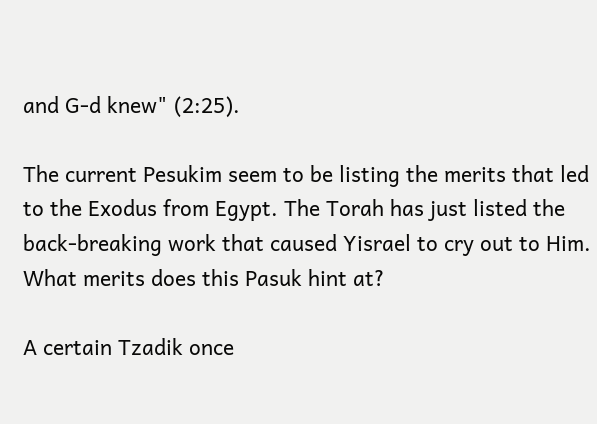and G-d knew" (2:25).

The current Pesukim seem to be listing the merits that led to the Exodus from Egypt. The Torah has just listed the back-breaking work that caused Yisrael to cry out to Him. What merits does this Pasuk hint at?

A certain Tzadik once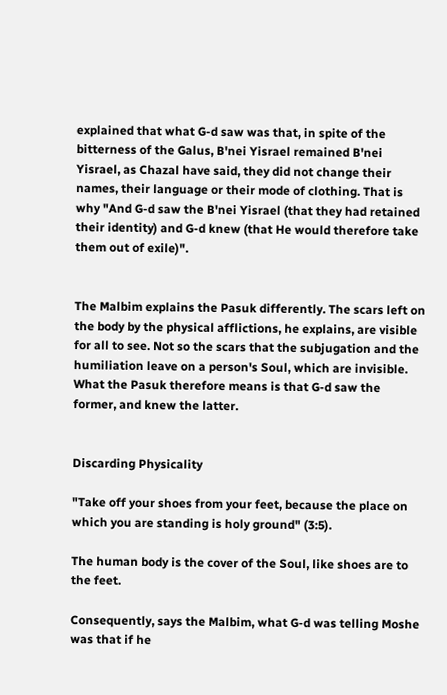explained that what G-d saw was that, in spite of the bitterness of the Galus, B'nei Yisrael remained B'nei Yisrael, as Chazal have said, they did not change their names, their language or their mode of clothing. That is why "And G-d saw the B'nei Yisrael (that they had retained their identity) and G-d knew (that He would therefore take them out of exile)".


The Malbim explains the Pasuk differently. The scars left on the body by the physical afflictions, he explains, are visible for all to see. Not so the scars that the subjugation and the humiliation leave on a person's Soul, which are invisible. What the Pasuk therefore means is that G-d saw the former, and knew the latter.


Discarding Physicality

"Take off your shoes from your feet, because the place on which you are standing is holy ground" (3:5).

The human body is the cover of the Soul, like shoes are to the feet.

Consequently, says the Malbim, what G-d was telling Moshe was that if he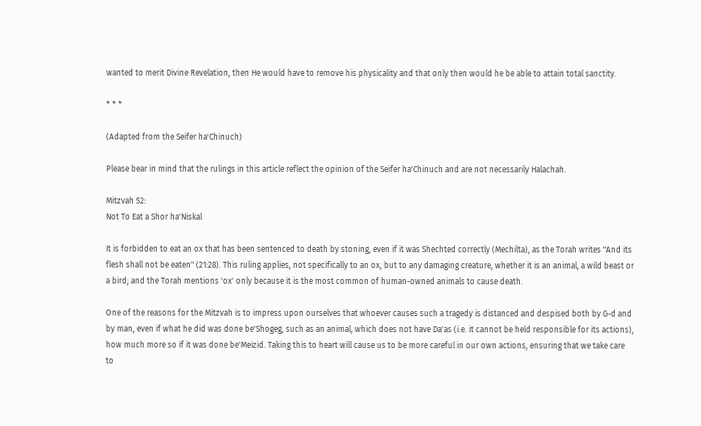wanted to merit Divine Revelation, then He would have to remove his physicality and that only then would he be able to attain total sanctity.

* * *

(Adapted from the Seifer ha'Chinuch)

Please bear in mind that the rulings in this article reflect the opinion of the Seifer ha'Chinuch and are not necessarily Halachah.

Mitzvah 52:
Not To Eat a Shor ha'Niskal

It is forbidden to eat an ox that has been sentenced to death by stoning, even if it was Shechted correctly (Mechilta), as the Torah writes "And its flesh shall not be eaten" (21:28). This ruling applies, not specifically to an ox, but to any damaging creature, whether it is an animal, a wild beast or a bird; and the Torah mentions 'ox' only because it is the most common of human-owned animals to cause death.

One of the reasons for the Mitzvah is to impress upon ourselves that whoever causes such a tragedy is distanced and despised both by G-d and by man, even if what he did was done be'Shogeg, such as an animal, which does not have Da'as (i.e. it cannot be held responsible for its actions), how much more so if it was done be'Meizid. Taking this to heart will cause us to be more careful in our own actions, ensuring that we take care to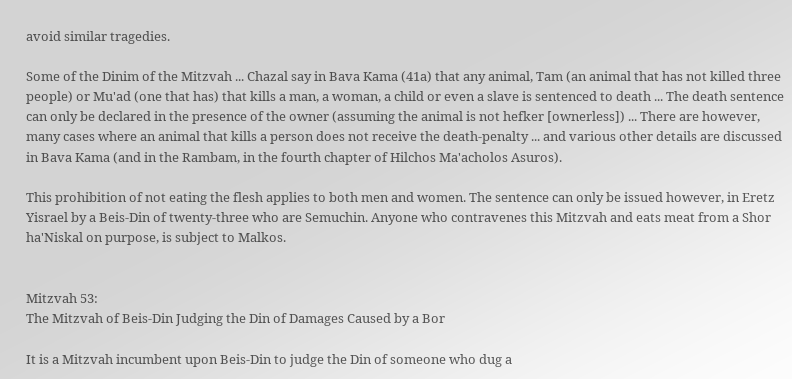avoid similar tragedies.

Some of the Dinim of the Mitzvah ... Chazal say in Bava Kama (41a) that any animal, Tam (an animal that has not killed three people) or Mu'ad (one that has) that kills a man, a woman, a child or even a slave is sentenced to death ... The death sentence can only be declared in the presence of the owner (assuming the animal is not hefker [ownerless]) ... There are however, many cases where an animal that kills a person does not receive the death-penalty ... and various other details are discussed in Bava Kama (and in the Rambam, in the fourth chapter of Hilchos Ma'acholos Asuros).

This prohibition of not eating the flesh applies to both men and women. The sentence can only be issued however, in Eretz Yisrael by a Beis-Din of twenty-three who are Semuchin. Anyone who contravenes this Mitzvah and eats meat from a Shor ha'Niskal on purpose, is subject to Malkos.


Mitzvah 53:
The Mitzvah of Beis-Din Judging the Din of Damages Caused by a Bor

It is a Mitzvah incumbent upon Beis-Din to judge the Din of someone who dug a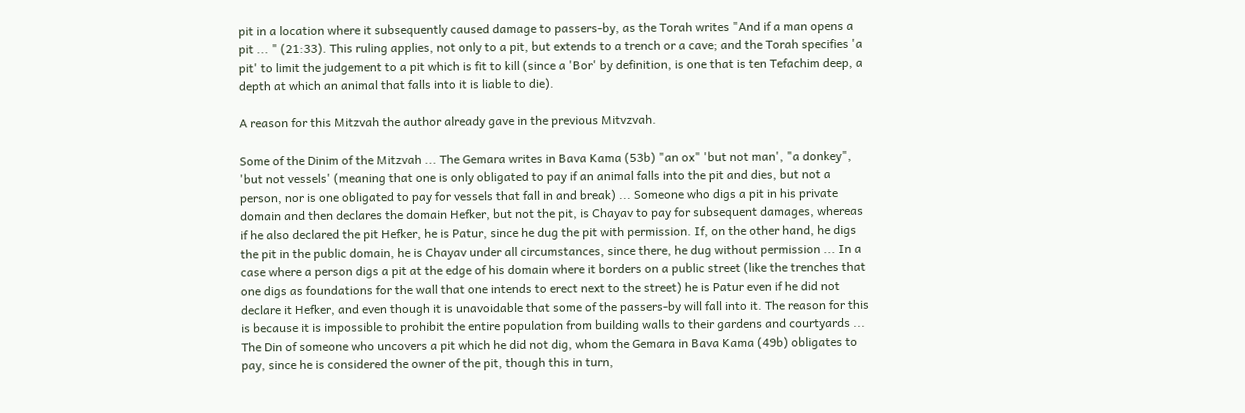pit in a location where it subsequently caused damage to passers-by, as the Torah writes "And if a man opens a pit ... " (21:33). This ruling applies, not only to a pit, but extends to a trench or a cave; and the Torah specifies 'a pit' to limit the judgement to a pit which is fit to kill (since a 'Bor' by definition, is one that is ten Tefachim deep, a depth at which an animal that falls into it is liable to die).

A reason for this Mitzvah the author already gave in the previous Mitvzvah.

Some of the Dinim of the Mitzvah ... The Gemara writes in Bava Kama (53b) "an ox" 'but not man', "a donkey", 'but not vessels' (meaning that one is only obligated to pay if an animal falls into the pit and dies, but not a person, nor is one obligated to pay for vessels that fall in and break) ... Someone who digs a pit in his private domain and then declares the domain Hefker, but not the pit, is Chayav to pay for subsequent damages, whereas if he also declared the pit Hefker, he is Patur, since he dug the pit with permission. If, on the other hand, he digs the pit in the public domain, he is Chayav under all circumstances, since there, he dug without permission ... In a case where a person digs a pit at the edge of his domain where it borders on a public street (like the trenches that one digs as foundations for the wall that one intends to erect next to the street) he is Patur even if he did not declare it Hefker, and even though it is unavoidable that some of the passers-by will fall into it. The reason for this is because it is impossible to prohibit the entire population from building walls to their gardens and courtyards ... The Din of someone who uncovers a pit which he did not dig, whom the Gemara in Bava Kama (49b) obligates to pay, since he is considered the owner of the pit, though this in turn,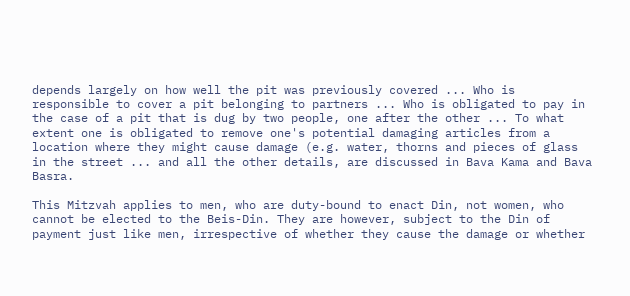depends largely on how well the pit was previously covered ... Who is responsible to cover a pit belonging to partners ... Who is obligated to pay in the case of a pit that is dug by two people, one after the other ... To what extent one is obligated to remove one's potential damaging articles from a location where they might cause damage (e.g. water, thorns and pieces of glass in the street ... and all the other details, are discussed in Bava Kama and Bava Basra.

This Mitzvah applies to men, who are duty-bound to enact Din, not women, who cannot be elected to the Beis-Din. They are however, subject to the Din of payment just like men, irrespective of whether they cause the damage or whether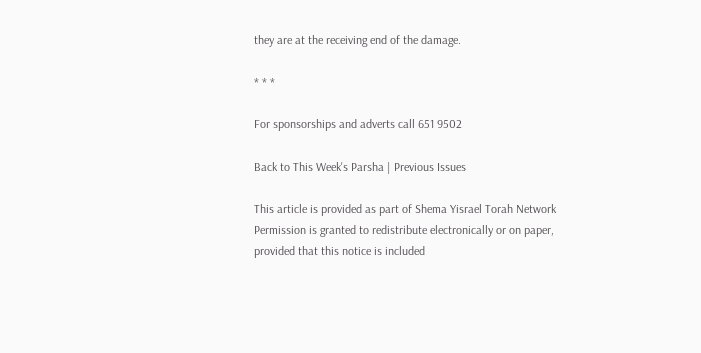they are at the receiving end of the damage.

* * *

For sponsorships and adverts call 651 9502

Back to This Week's Parsha | Previous Issues

This article is provided as part of Shema Yisrael Torah Network
Permission is granted to redistribute electronically or on paper,
provided that this notice is included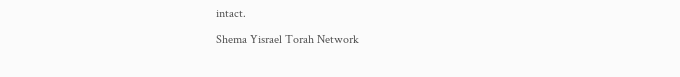intact.

Shema Yisrael Torah Network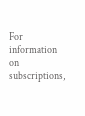For information on subscriptions,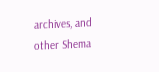archives, and
other Shema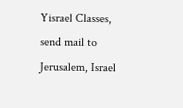Yisrael Classes,
send mail to
Jerusalem, Israel